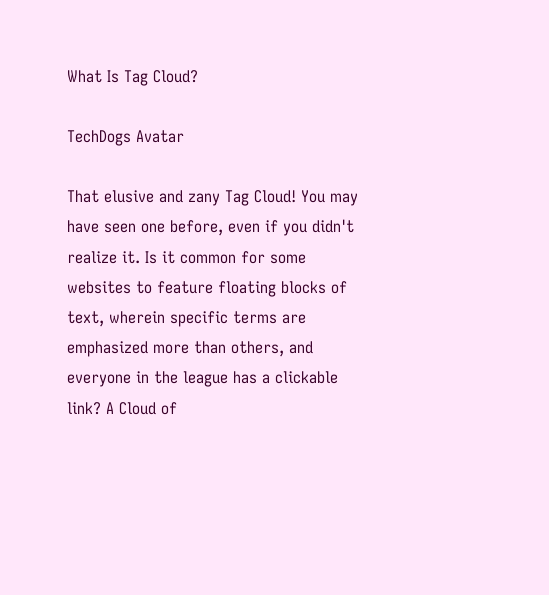What Is Tag Cloud?

TechDogs Avatar

That elusive and zany Tag Cloud! You may have seen one before, even if you didn't realize it. Is it common for some websites to feature floating blocks of text, wherein specific terms are emphasized more than others, and everyone in the league has a clickable link? A Cloud of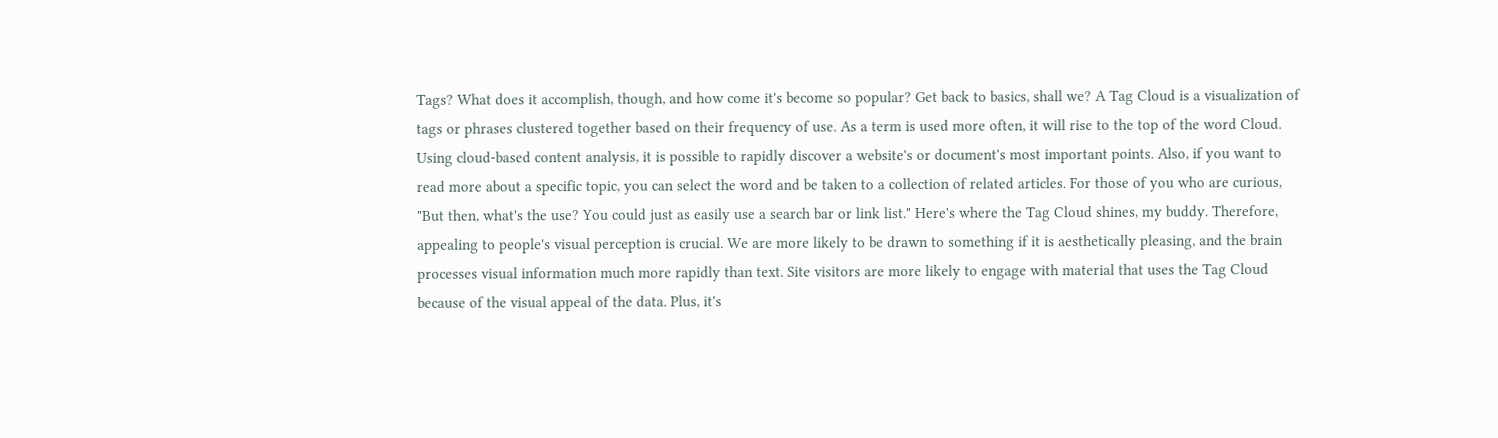Tags? What does it accomplish, though, and how come it's become so popular? Get back to basics, shall we? A Tag Cloud is a visualization of tags or phrases clustered together based on their frequency of use. As a term is used more often, it will rise to the top of the word Cloud. Using cloud-based content analysis, it is possible to rapidly discover a website's or document's most important points. Also, if you want to read more about a specific topic, you can select the word and be taken to a collection of related articles. For those of you who are curious, "But then, what's the use? You could just as easily use a search bar or link list." Here's where the Tag Cloud shines, my buddy. Therefore, appealing to people's visual perception is crucial. We are more likely to be drawn to something if it is aesthetically pleasing, and the brain processes visual information much more rapidly than text. Site visitors are more likely to engage with material that uses the Tag Cloud because of the visual appeal of the data. Plus, it's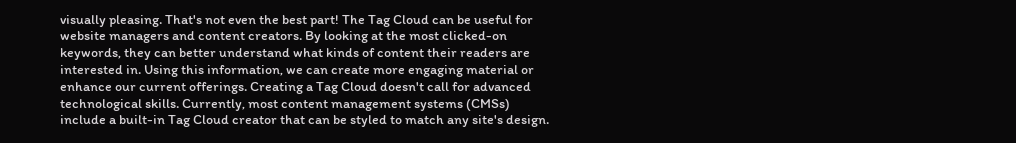visually pleasing. That's not even the best part! The Tag Cloud can be useful for website managers and content creators. By looking at the most clicked-on keywords, they can better understand what kinds of content their readers are interested in. Using this information, we can create more engaging material or enhance our current offerings. Creating a Tag Cloud doesn't call for advanced technological skills. Currently, most content management systems (CMSs) include a built-in Tag Cloud creator that can be styled to match any site's design.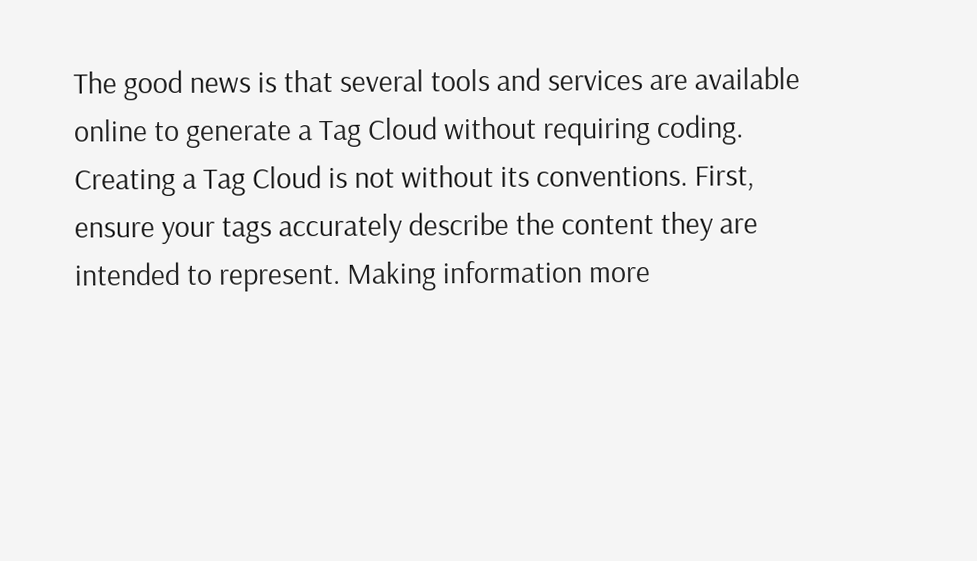The good news is that several tools and services are available online to generate a Tag Cloud without requiring coding. Creating a Tag Cloud is not without its conventions. First, ensure your tags accurately describe the content they are intended to represent. Making information more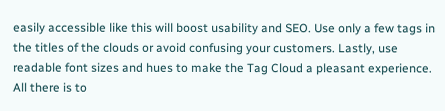easily accessible like this will boost usability and SEO. Use only a few tags in the titles of the clouds or avoid confusing your customers. Lastly, use readable font sizes and hues to make the Tag Cloud a pleasant experience. All there is to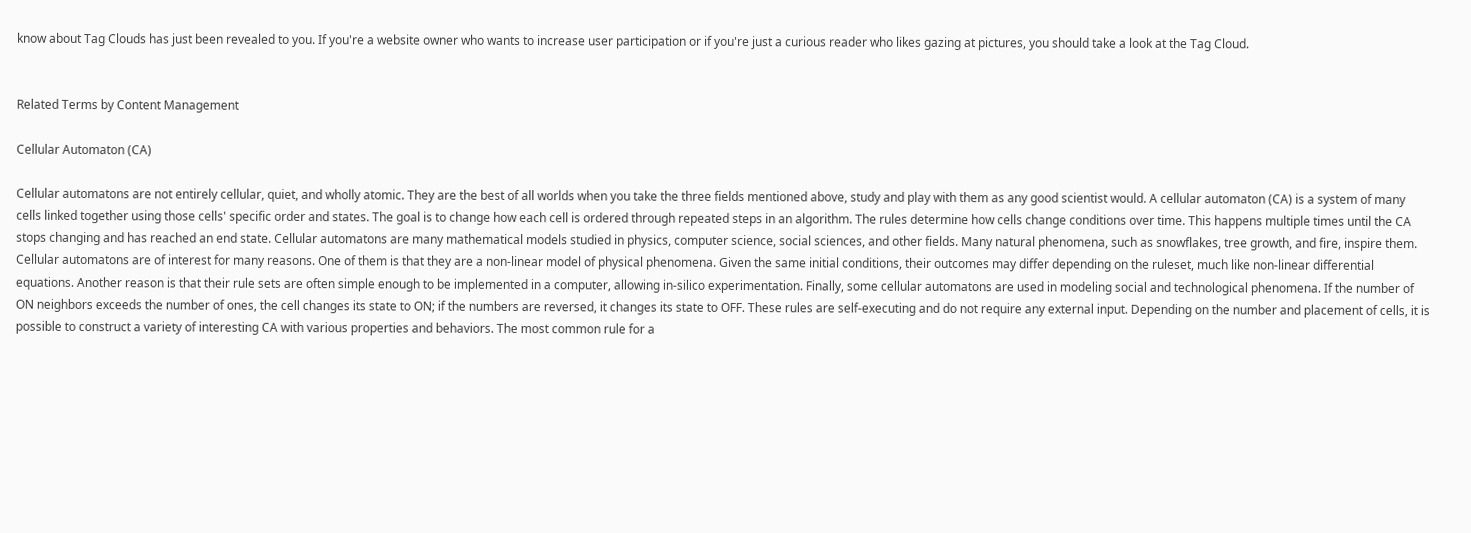know about Tag Clouds has just been revealed to you. If you're a website owner who wants to increase user participation or if you're just a curious reader who likes gazing at pictures, you should take a look at the Tag Cloud.


Related Terms by Content Management

Cellular Automaton (CA)

Cellular automatons are not entirely cellular, quiet, and wholly atomic. They are the best of all worlds when you take the three fields mentioned above, study and play with them as any good scientist would. A cellular automaton (CA) is a system of many cells linked together using those cells' specific order and states. The goal is to change how each cell is ordered through repeated steps in an algorithm. The rules determine how cells change conditions over time. This happens multiple times until the CA stops changing and has reached an end state. Cellular automatons are many mathematical models studied in physics, computer science, social sciences, and other fields. Many natural phenomena, such as snowflakes, tree growth, and fire, inspire them. Cellular automatons are of interest for many reasons. One of them is that they are a non-linear model of physical phenomena. Given the same initial conditions, their outcomes may differ depending on the ruleset, much like non-linear differential equations. Another reason is that their rule sets are often simple enough to be implemented in a computer, allowing in-silico experimentation. Finally, some cellular automatons are used in modeling social and technological phenomena. If the number of ON neighbors exceeds the number of ones, the cell changes its state to ON; if the numbers are reversed, it changes its state to OFF. These rules are self-executing and do not require any external input. Depending on the number and placement of cells, it is possible to construct a variety of interesting CA with various properties and behaviors. The most common rule for a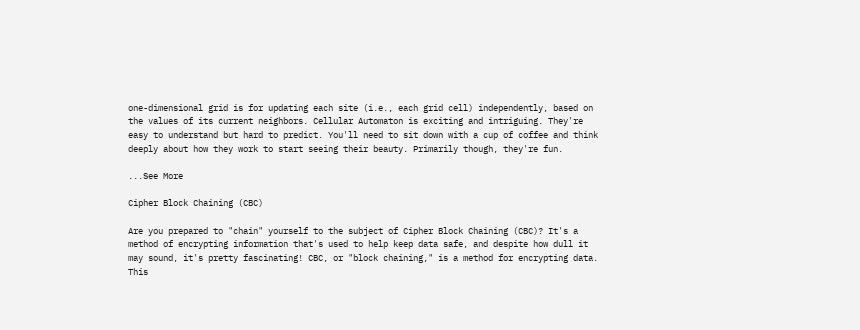one-dimensional grid is for updating each site (i.e., each grid cell) independently, based on the values of its current neighbors. Cellular Automaton is exciting and intriguing. They're easy to understand but hard to predict. You'll need to sit down with a cup of coffee and think deeply about how they work to start seeing their beauty. Primarily though, they're fun.

...See More

Cipher Block Chaining (CBC)

Are you prepared to "chain" yourself to the subject of Cipher Block Chaining (CBC)? It's a method of encrypting information that's used to help keep data safe, and despite how dull it may sound, it's pretty fascinating! CBC, or "block chaining," is a method for encrypting data. This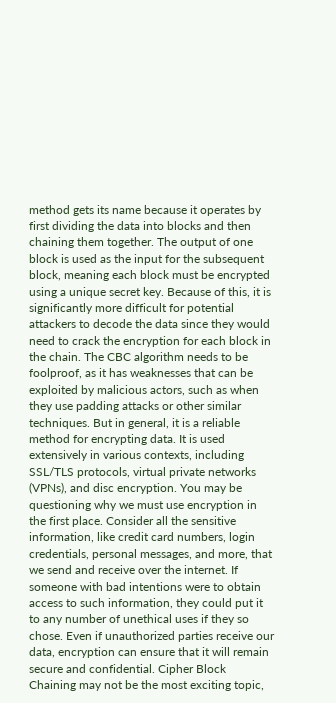method gets its name because it operates by first dividing the data into blocks and then chaining them together. The output of one block is used as the input for the subsequent block, meaning each block must be encrypted using a unique secret key. Because of this, it is significantly more difficult for potential attackers to decode the data since they would need to crack the encryption for each block in the chain. The CBC algorithm needs to be foolproof, as it has weaknesses that can be exploited by malicious actors, such as when they use padding attacks or other similar techniques. But in general, it is a reliable method for encrypting data. It is used extensively in various contexts, including SSL/TLS protocols, virtual private networks (VPNs), and disc encryption. You may be questioning why we must use encryption in the first place. Consider all the sensitive information, like credit card numbers, login credentials, personal messages, and more, that we send and receive over the internet. If someone with bad intentions were to obtain access to such information, they could put it to any number of unethical uses if they so chose. Even if unauthorized parties receive our data, encryption can ensure that it will remain secure and confidential. Cipher Block Chaining may not be the most exciting topic,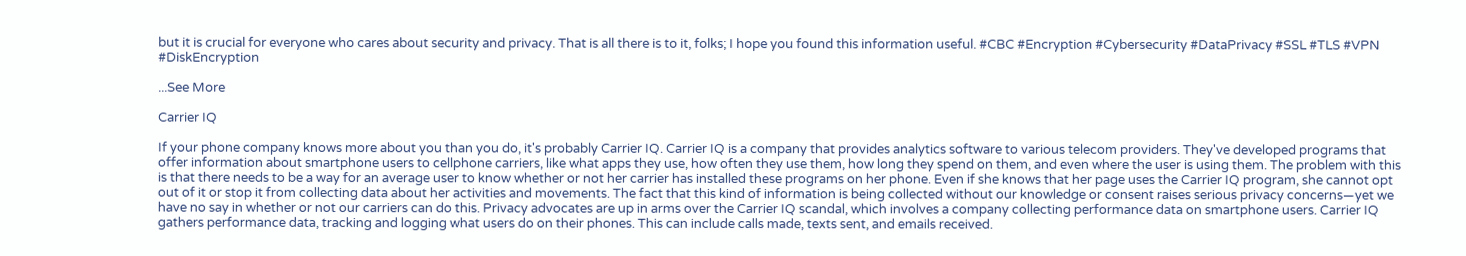but it is crucial for everyone who cares about security and privacy. That is all there is to it, folks; I hope you found this information useful. #CBC #Encryption #Cybersecurity #DataPrivacy #SSL #TLS #VPN #DiskEncryption

...See More

Carrier IQ

If your phone company knows more about you than you do, it's probably Carrier IQ. Carrier IQ is a company that provides analytics software to various telecom providers. They've developed programs that offer information about smartphone users to cellphone carriers, like what apps they use, how often they use them, how long they spend on them, and even where the user is using them. The problem with this is that there needs to be a way for an average user to know whether or not her carrier has installed these programs on her phone. Even if she knows that her page uses the Carrier IQ program, she cannot opt out of it or stop it from collecting data about her activities and movements. The fact that this kind of information is being collected without our knowledge or consent raises serious privacy concerns—yet we have no say in whether or not our carriers can do this. Privacy advocates are up in arms over the Carrier IQ scandal, which involves a company collecting performance data on smartphone users. Carrier IQ gathers performance data, tracking and logging what users do on their phones. This can include calls made, texts sent, and emails received.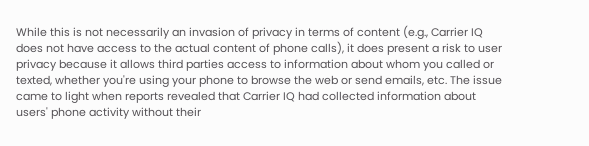While this is not necessarily an invasion of privacy in terms of content (e.g., Carrier IQ does not have access to the actual content of phone calls), it does present a risk to user privacy because it allows third parties access to information about whom you called or texted, whether you're using your phone to browse the web or send emails, etc. The issue came to light when reports revealed that Carrier IQ had collected information about users' phone activity without their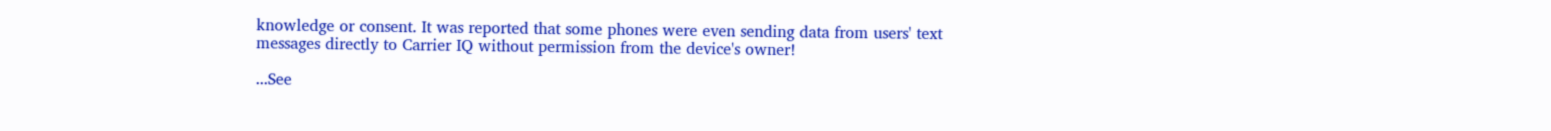knowledge or consent. It was reported that some phones were even sending data from users' text messages directly to Carrier IQ without permission from the device's owner!

...See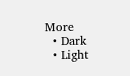More
  • Dark
  • Light